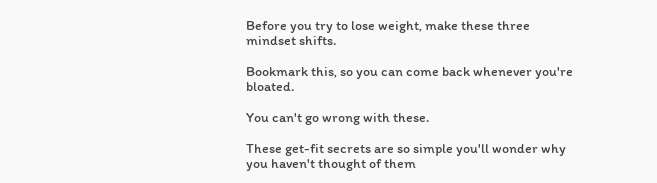Before you try to lose weight, make these three mindset shifts.

Bookmark this, so you can come back whenever you're bloated.

You can't go wrong with these.

These get-fit secrets are so simple you'll wonder why you haven't thought of them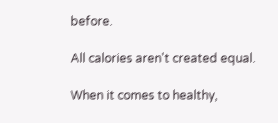before.

All calories aren't created equal.

When it comes to healthy,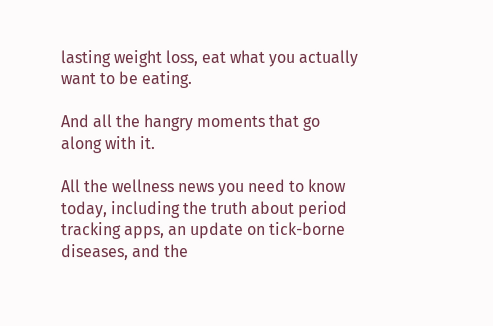lasting weight loss, eat what you actually want to be eating.

And all the hangry moments that go along with it.

All the wellness news you need to know today, including the truth about period tracking apps, an update on tick-borne diseases, and the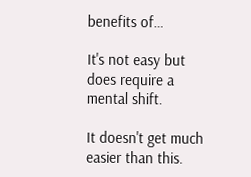benefits of…

It's not easy but does require a mental shift.

It doesn't get much easier than this.